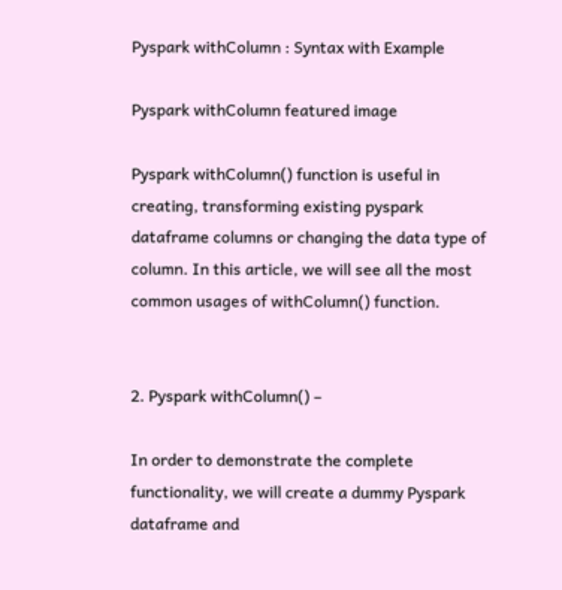Pyspark withColumn : Syntax with Example

Pyspark withColumn featured image

Pyspark withColumn() function is useful in creating, transforming existing pyspark dataframe columns or changing the data type of column. In this article, we will see all the most common usages of withColumn() function.


2. Pyspark withColumn() –

In order to demonstrate the complete functionality, we will create a dummy Pyspark dataframe and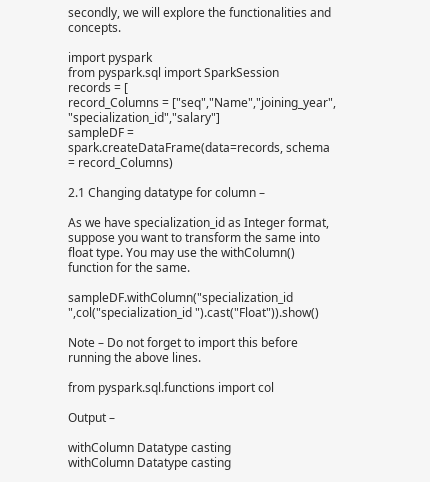secondly, we will explore the functionalities and concepts.

import pyspark
from pyspark.sql import SparkSession
records = [
record_Columns = ["seq","Name","joining_year", "specialization_id","salary"]
sampleDF = spark.createDataFrame(data=records, schema = record_Columns)

2.1 Changing datatype for column –

As we have specialization_id as Integer format, suppose you want to transform the same into float type. You may use the withColumn() function for the same.

sampleDF.withColumn("specialization_id ",col("specialization_id ").cast("Float")).show()

Note – Do not forget to import this before running the above lines.

from pyspark.sql.functions import col

Output –

withColumn Datatype casting
withColumn Datatype casting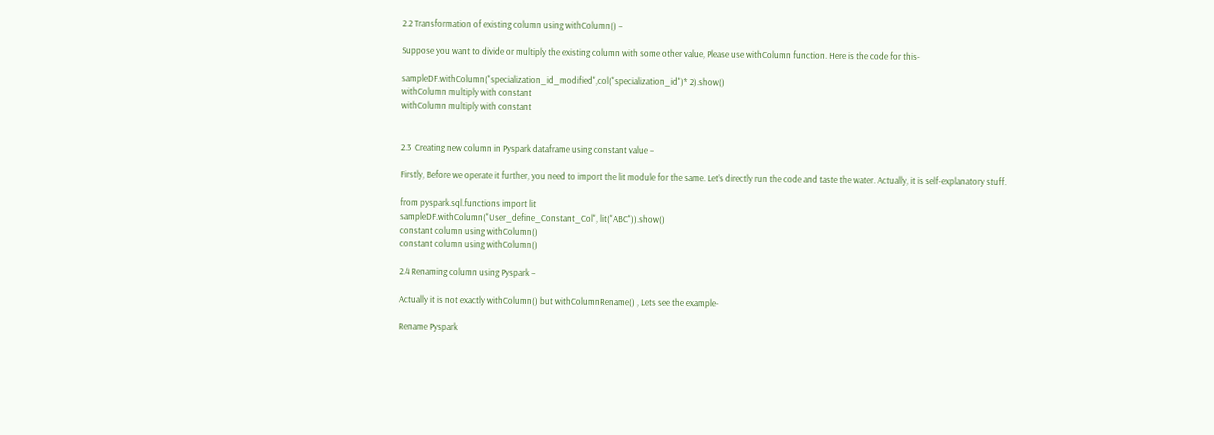2.2 Transformation of existing column using withColumn() –

Suppose you want to divide or multiply the existing column with some other value, Please use withColumn function. Here is the code for this-

sampleDF.withColumn("specialization_id_modified",col("specialization_id")* 2).show()
withColumn multiply with constant
withColumn multiply with constant


2.3  Creating new column in Pyspark dataframe using constant value –

Firstly, Before we operate it further, you need to import the lit module for the same. Let’s directly run the code and taste the water. Actually, it is self-explanatory stuff.

from pyspark.sql.functions import lit
sampleDF.withColumn("User_define_Constant_Col", lit("ABC")).show()
constant column using withColumn()
constant column using withColumn()

2.4 Renaming column using Pyspark –

Actually it is not exactly withColumn() but withColumnRename() , Lets see the example-

Rename Pyspark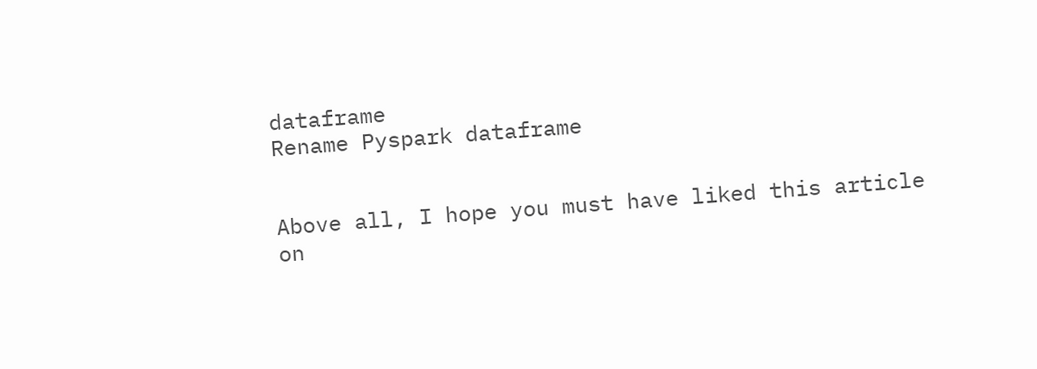dataframe
Rename Pyspark dataframe


Above all, I hope you must have liked this article on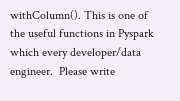withColumn(). This is one of the useful functions in Pyspark which every developer/data engineer.  Please write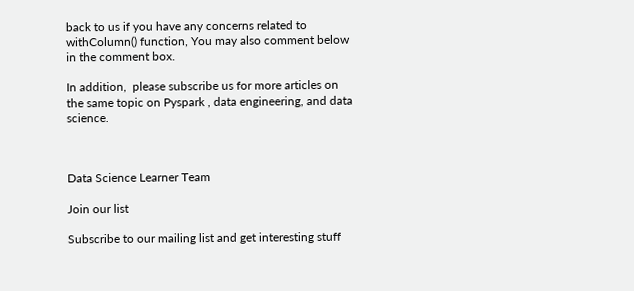back to us if you have any concerns related to withColumn() function, You may also comment below in the comment box.

In addition,  please subscribe us for more articles on the same topic on Pyspark , data engineering, and data science.



Data Science Learner Team

Join our list

Subscribe to our mailing list and get interesting stuff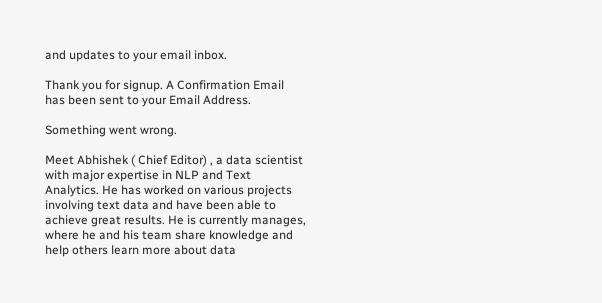and updates to your email inbox.

Thank you for signup. A Confirmation Email has been sent to your Email Address.

Something went wrong.

Meet Abhishek ( Chief Editor) , a data scientist with major expertise in NLP and Text Analytics. He has worked on various projects involving text data and have been able to achieve great results. He is currently manages, where he and his team share knowledge and help others learn more about data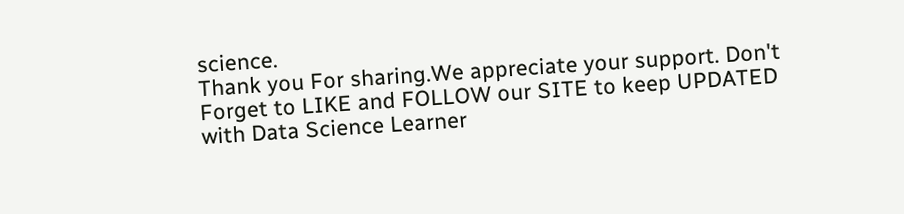science.
Thank you For sharing.We appreciate your support. Don't Forget to LIKE and FOLLOW our SITE to keep UPDATED with Data Science Learner